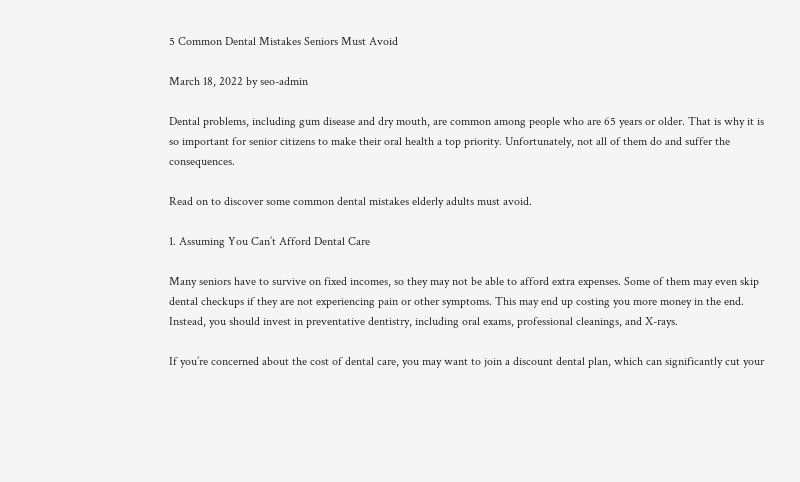5 Common Dental Mistakes Seniors Must Avoid

March 18, 2022 by seo-admin

Dental problems, including gum disease and dry mouth, are common among people who are 65 years or older. That is why it is so important for senior citizens to make their oral health a top priority. Unfortunately, not all of them do and suffer the consequences.

Read on to discover some common dental mistakes elderly adults must avoid.

1. Assuming You Can’t Afford Dental Care

Many seniors have to survive on fixed incomes, so they may not be able to afford extra expenses. Some of them may even skip dental checkups if they are not experiencing pain or other symptoms. This may end up costing you more money in the end. Instead, you should invest in preventative dentistry, including oral exams, professional cleanings, and X-rays.

If you’re concerned about the cost of dental care, you may want to join a discount dental plan, which can significantly cut your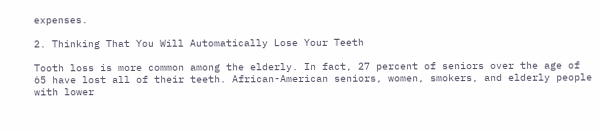expenses.

2. Thinking That You Will Automatically Lose Your Teeth

Tooth loss is more common among the elderly. In fact, 27 percent of seniors over the age of 65 have lost all of their teeth. African-American seniors, women, smokers, and elderly people with lower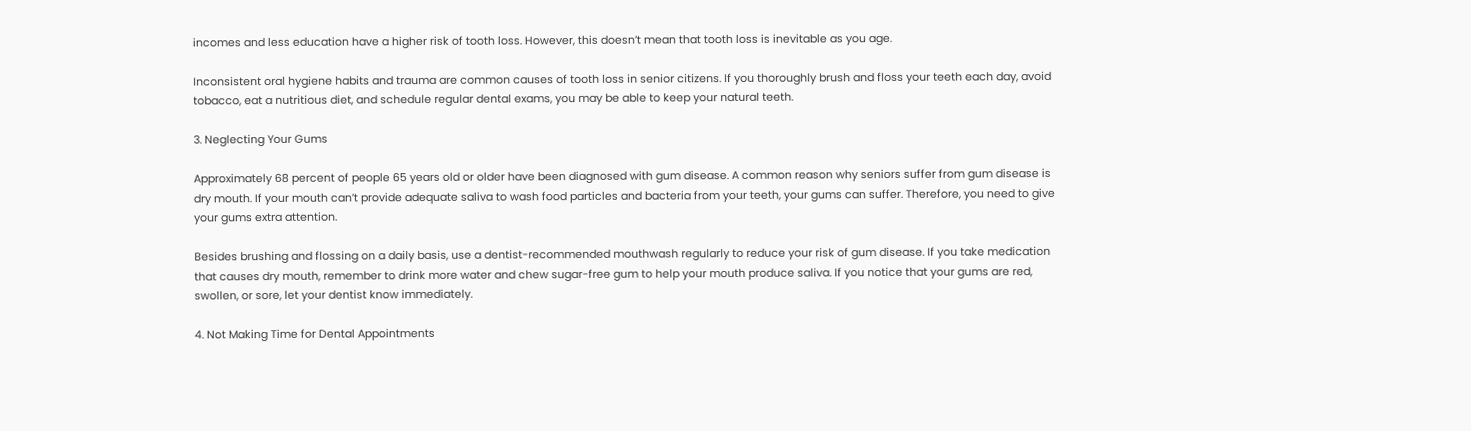incomes and less education have a higher risk of tooth loss. However, this doesn’t mean that tooth loss is inevitable as you age.

Inconsistent oral hygiene habits and trauma are common causes of tooth loss in senior citizens. If you thoroughly brush and floss your teeth each day, avoid tobacco, eat a nutritious diet, and schedule regular dental exams, you may be able to keep your natural teeth.

3. Neglecting Your Gums

Approximately 68 percent of people 65 years old or older have been diagnosed with gum disease. A common reason why seniors suffer from gum disease is dry mouth. If your mouth can’t provide adequate saliva to wash food particles and bacteria from your teeth, your gums can suffer. Therefore, you need to give your gums extra attention.

Besides brushing and flossing on a daily basis, use a dentist-recommended mouthwash regularly to reduce your risk of gum disease. If you take medication that causes dry mouth, remember to drink more water and chew sugar-free gum to help your mouth produce saliva. If you notice that your gums are red, swollen, or sore, let your dentist know immediately.

4. Not Making Time for Dental Appointments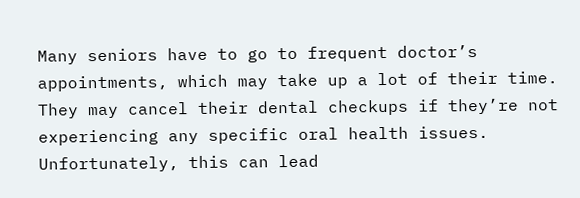Many seniors have to go to frequent doctor’s appointments, which may take up a lot of their time. They may cancel their dental checkups if they’re not experiencing any specific oral health issues. Unfortunately, this can lead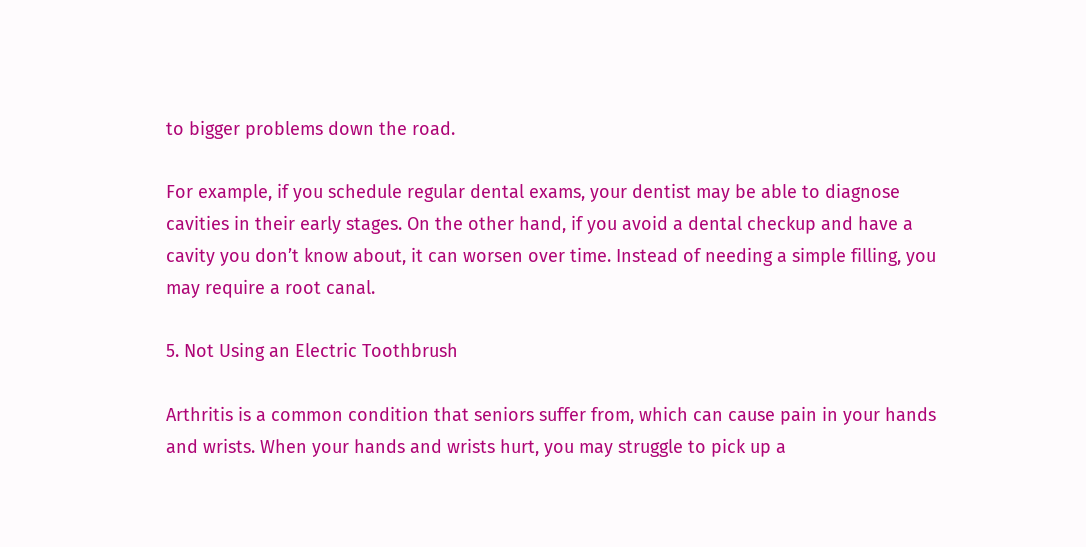to bigger problems down the road.

For example, if you schedule regular dental exams, your dentist may be able to diagnose cavities in their early stages. On the other hand, if you avoid a dental checkup and have a cavity you don’t know about, it can worsen over time. Instead of needing a simple filling, you may require a root canal.

5. Not Using an Electric Toothbrush

Arthritis is a common condition that seniors suffer from, which can cause pain in your hands and wrists. When your hands and wrists hurt, you may struggle to pick up a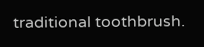traditional toothbrush.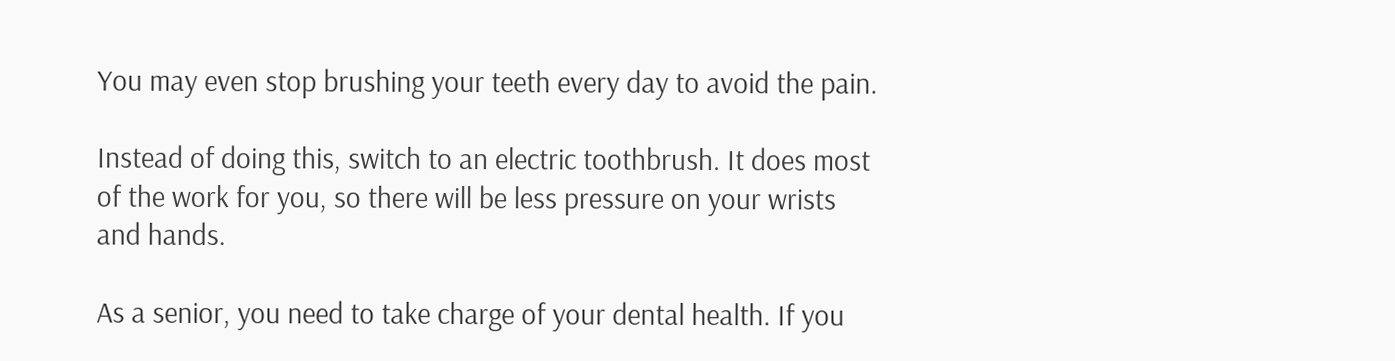You may even stop brushing your teeth every day to avoid the pain.

Instead of doing this, switch to an electric toothbrush. It does most of the work for you, so there will be less pressure on your wrists and hands.

As a senior, you need to take charge of your dental health. If you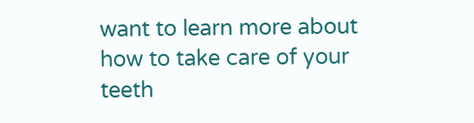want to learn more about how to take care of your teeth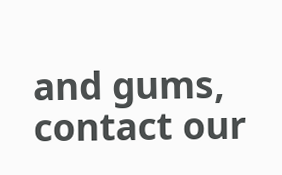and gums, contact our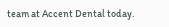team at Accent Dental today.